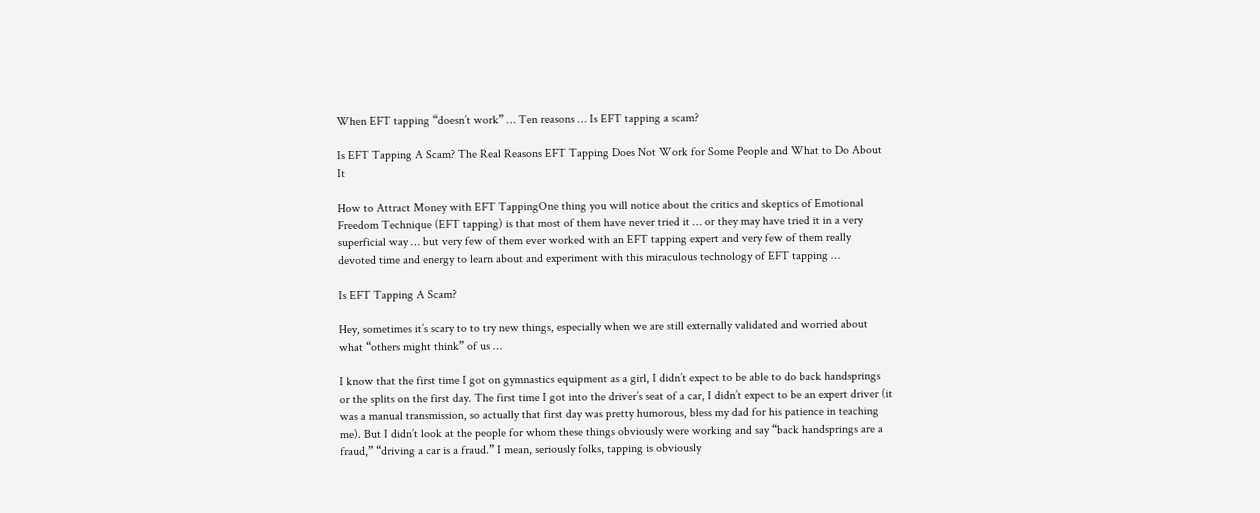When EFT tapping “doesn’t work” … Ten reasons … Is EFT tapping a scam?

Is EFT Tapping A Scam? The Real Reasons EFT Tapping Does Not Work for Some People and What to Do About It

How to Attract Money with EFT TappingOne thing you will notice about the critics and skeptics of Emotional Freedom Technique (EFT tapping) is that most of them have never tried it … or they may have tried it in a very superficial way … but very few of them ever worked with an EFT tapping expert and very few of them really devoted time and energy to learn about and experiment with this miraculous technology of EFT tapping …

Is EFT Tapping A Scam?

Hey, sometimes it’s scary to to try new things, especially when we are still externally validated and worried about what “others might think” of us …

I know that the first time I got on gymnastics equipment as a girl, I didn’t expect to be able to do back handsprings or the splits on the first day. The first time I got into the driver’s seat of a car, I didn’t expect to be an expert driver (it was a manual transmission, so actually that first day was pretty humorous, bless my dad for his patience in teaching me). But I didn’t look at the people for whom these things obviously were working and say “back handsprings are a fraud,” “driving a car is a fraud.” I mean, seriously folks, tapping is obviously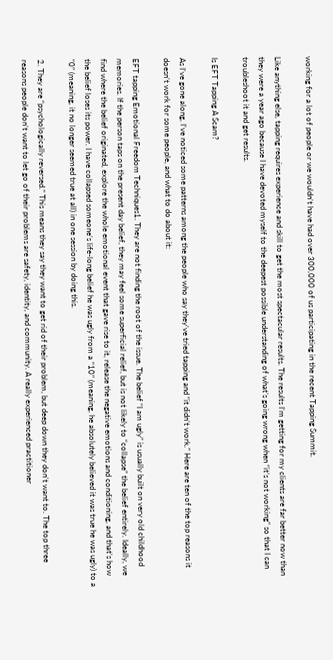working for a lot of people or we wouldn’t have had over 300,000 of us participating in the recent Tapping Summit.

Like anything else, tapping requires experience and skill to get the most spectacular results. The results I’m getting for my clients are far better now than they were a year ago because I have devoted myself to the deepest possible understanding of what’s going wrong when “it’s not working” so that I can troubleshoot it and get results.

Is EFT Tapping A Scam?

As I’ve gone along, I’ve noticed some patterns among the people who say they’ve tried tapping and “it didn’t work.” Here are ten of the top reasons it doesn’t work for some people, and what to do about it:

EFT tapping Emotional Freedom Techniques1. They are not finding the root of the issue. The belief “I am ugly” is usually built on very old childhood memories. If the person taps on the present day belief, they may feel some superficial relief, but is not likely to “collapse” the belief entirely. Ideally, we find where the belief originated, explore the whole emotional event that gave rise to it, release the negative emotions and conditioning, and that’s how the belief loses its power. I have collapsed someone’s life-long belief he was ugly from a “10” (meaning, he absolutely believed it was true he was ugly) to a “0” (meaning, it no longer seemed true at all) in one session by doing this.

2. They are “psychologically reversed.” This means they say they want to get rid of their problem, but deep down they don’t want to. The top three reasons people don’t want to let go of their problems are safety, identity, and community. A really experienced practitioner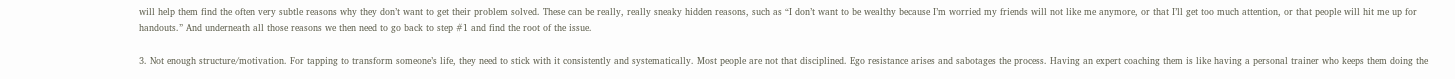will help them find the often very subtle reasons why they don’t want to get their problem solved. These can be really, really sneaky hidden reasons, such as “I don’t want to be wealthy because I’m worried my friends will not like me anymore, or that I’ll get too much attention, or that people will hit me up for handouts.” And underneath all those reasons we then need to go back to step #1 and find the root of the issue.

3. Not enough structure/motivation. For tapping to transform someone’s life, they need to stick with it consistently and systematically. Most people are not that disciplined. Ego resistance arises and sabotages the process. Having an expert coaching them is like having a personal trainer who keeps them doing the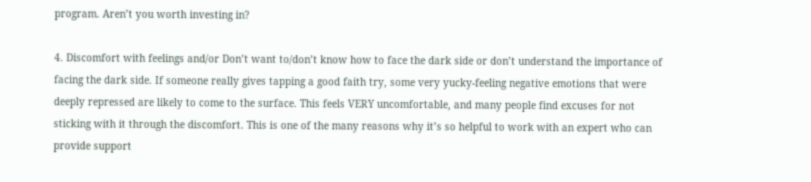program. Aren’t you worth investing in?

4. Discomfort with feelings and/or Don’t want to/don’t know how to face the dark side or don’t understand the importance of facing the dark side. If someone really gives tapping a good faith try, some very yucky-feeling negative emotions that were deeply repressed are likely to come to the surface. This feels VERY uncomfortable, and many people find excuses for not sticking with it through the discomfort. This is one of the many reasons why it’s so helpful to work with an expert who can provide support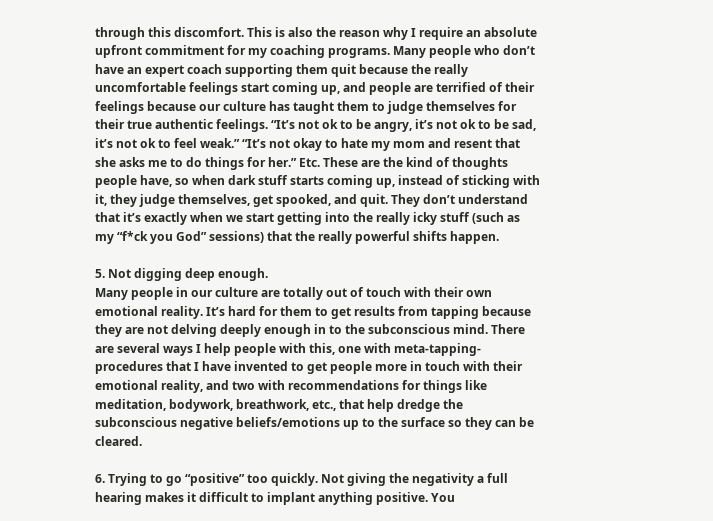through this discomfort. This is also the reason why I require an absolute upfront commitment for my coaching programs. Many people who don’t have an expert coach supporting them quit because the really uncomfortable feelings start coming up, and people are terrified of their feelings because our culture has taught them to judge themselves for their true authentic feelings. “It’s not ok to be angry, it’s not ok to be sad, it’s not ok to feel weak.” “It’s not okay to hate my mom and resent that she asks me to do things for her.” Etc. These are the kind of thoughts people have, so when dark stuff starts coming up, instead of sticking with it, they judge themselves, get spooked, and quit. They don’t understand that it’s exactly when we start getting into the really icky stuff (such as my “f*ck you God” sessions) that the really powerful shifts happen.

5. Not digging deep enough.
Many people in our culture are totally out of touch with their own emotional reality. It’s hard for them to get results from tapping because they are not delving deeply enough in to the subconscious mind. There are several ways I help people with this, one with meta-tapping-procedures that I have invented to get people more in touch with their emotional reality, and two with recommendations for things like meditation, bodywork, breathwork, etc., that help dredge the subconscious negative beliefs/emotions up to the surface so they can be cleared.

6. Trying to go “positive” too quickly. Not giving the negativity a full hearing makes it difficult to implant anything positive. You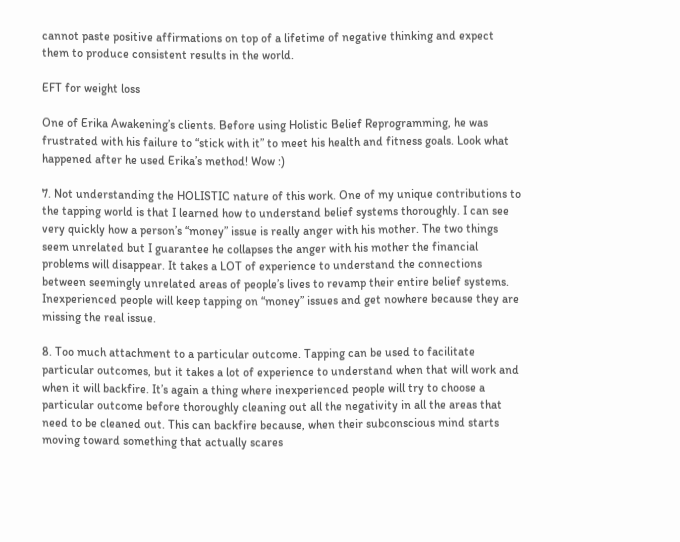cannot paste positive affirmations on top of a lifetime of negative thinking and expect them to produce consistent results in the world.

EFT for weight loss

One of Erika Awakening’s clients. Before using Holistic Belief Reprogramming, he was frustrated with his failure to “stick with it” to meet his health and fitness goals. Look what happened after he used Erika’s method! Wow :)

7. Not understanding the HOLISTIC nature of this work. One of my unique contributions to the tapping world is that I learned how to understand belief systems thoroughly. I can see very quickly how a person’s “money” issue is really anger with his mother. The two things seem unrelated but I guarantee he collapses the anger with his mother the financial problems will disappear. It takes a LOT of experience to understand the connections between seemingly unrelated areas of people’s lives to revamp their entire belief systems. Inexperienced people will keep tapping on “money” issues and get nowhere because they are missing the real issue.

8. Too much attachment to a particular outcome. Tapping can be used to facilitate particular outcomes, but it takes a lot of experience to understand when that will work and when it will backfire. It’s again a thing where inexperienced people will try to choose a particular outcome before thoroughly cleaning out all the negativity in all the areas that need to be cleaned out. This can backfire because, when their subconscious mind starts moving toward something that actually scares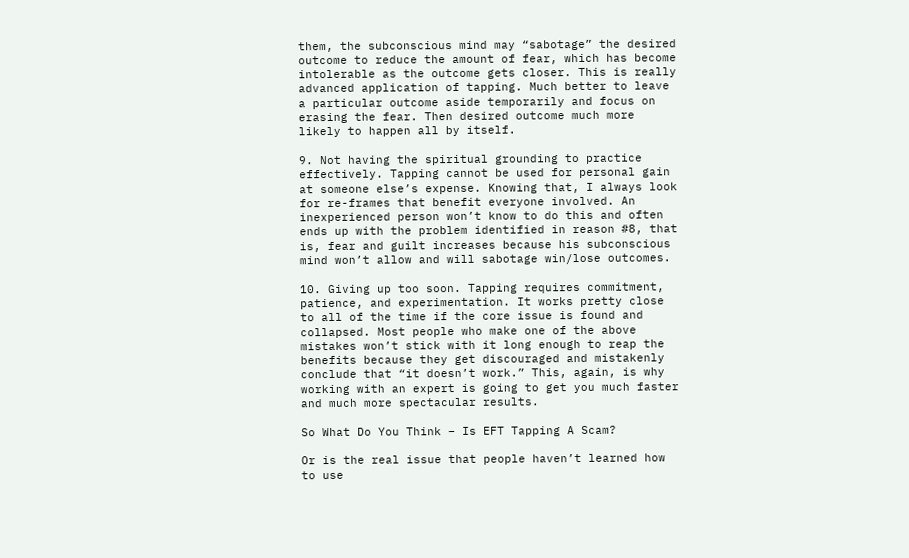them, the subconscious mind may “sabotage” the desired outcome to reduce the amount of fear, which has become intolerable as the outcome gets closer. This is really advanced application of tapping. Much better to leave a particular outcome aside temporarily and focus on erasing the fear. Then desired outcome much more likely to happen all by itself.

9. Not having the spiritual grounding to practice effectively. Tapping cannot be used for personal gain at someone else’s expense. Knowing that, I always look for re-frames that benefit everyone involved. An inexperienced person won’t know to do this and often ends up with the problem identified in reason #8, that is, fear and guilt increases because his subconscious mind won’t allow and will sabotage win/lose outcomes.

10. Giving up too soon. Tapping requires commitment, patience, and experimentation. It works pretty close to all of the time if the core issue is found and collapsed. Most people who make one of the above mistakes won’t stick with it long enough to reap the benefits because they get discouraged and mistakenly conclude that “it doesn’t work.” This, again, is why working with an expert is going to get you much faster and much more spectacular results.

So What Do You Think – Is EFT Tapping A Scam?

Or is the real issue that people haven’t learned how to use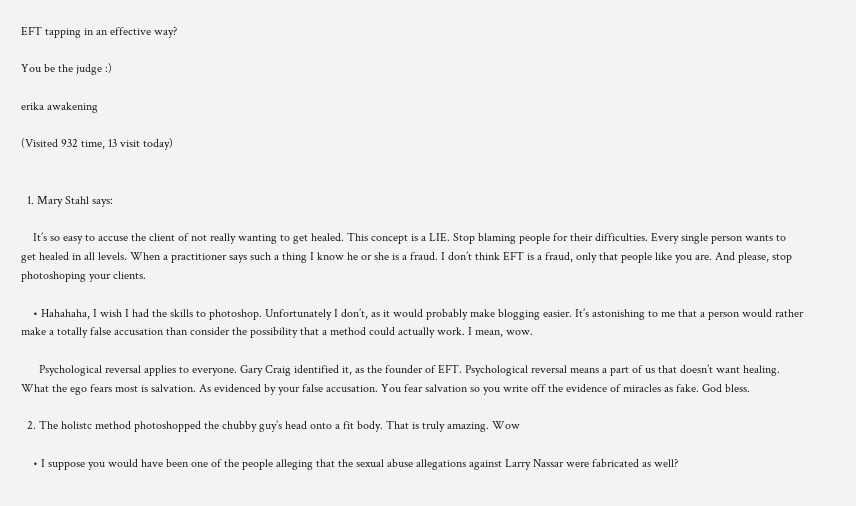EFT tapping in an effective way?

You be the judge :)

erika awakening

(Visited 932 time, 13 visit today)


  1. Mary Stahl says:

    It’s so easy to accuse the client of not really wanting to get healed. This concept is a LIE. Stop blaming people for their difficulties. Every single person wants to get healed in all levels. When a practitioner says such a thing I know he or she is a fraud. I don’t think EFT is a fraud, only that people like you are. And please, stop photoshoping your clients.

    • Hahahaha, I wish I had the skills to photoshop. Unfortunately I don’t, as it would probably make blogging easier. It’s astonishing to me that a person would rather make a totally false accusation than consider the possibility that a method could actually work. I mean, wow.

      Psychological reversal applies to everyone. Gary Craig identified it, as the founder of EFT. Psychological reversal means a part of us that doesn’t want healing. What the ego fears most is salvation. As evidenced by your false accusation. You fear salvation so you write off the evidence of miracles as fake. God bless.

  2. The holistc method photoshopped the chubby guy’s head onto a fit body. That is truly amazing. Wow

    • I suppose you would have been one of the people alleging that the sexual abuse allegations against Larry Nassar were fabricated as well?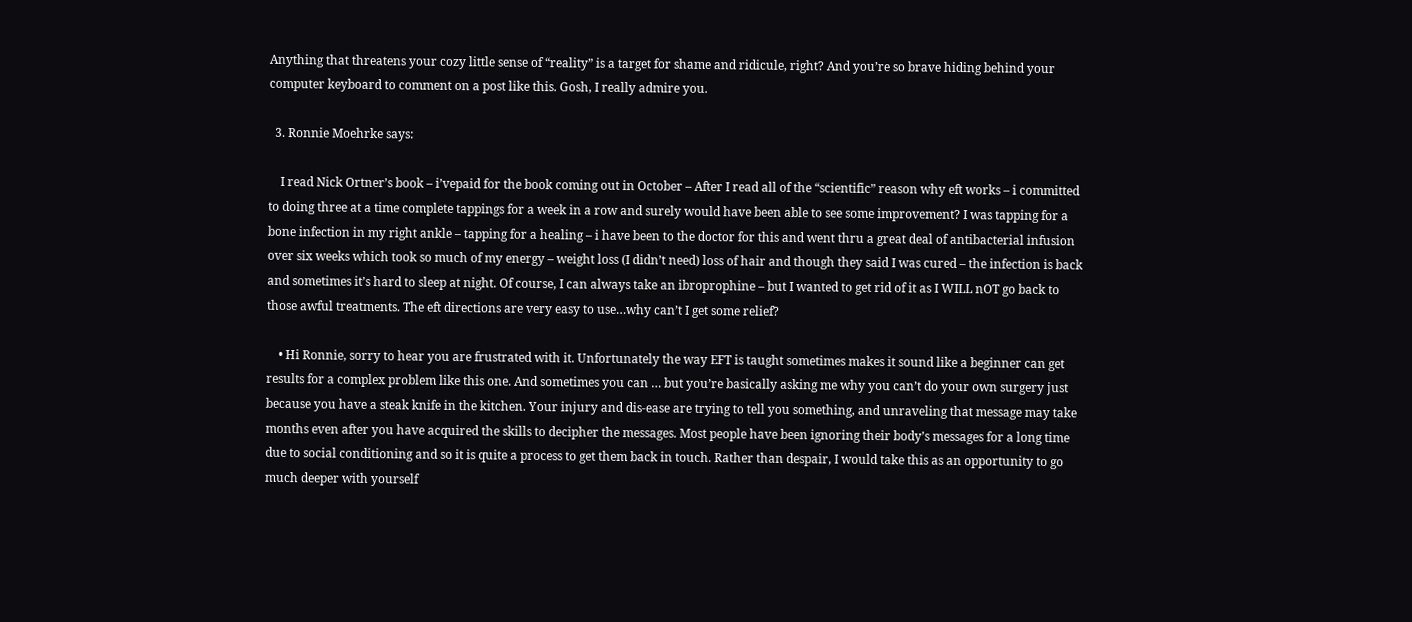Anything that threatens your cozy little sense of “reality” is a target for shame and ridicule, right? And you’re so brave hiding behind your computer keyboard to comment on a post like this. Gosh, I really admire you.

  3. Ronnie Moehrke says:

    I read Nick Ortner’s book – i’vepaid for the book coming out in October – After I read all of the “scientific” reason why eft works – i committed to doing three at a time complete tappings for a week in a row and surely would have been able to see some improvement? I was tapping for a bone infection in my right ankle – tapping for a healing – i have been to the doctor for this and went thru a great deal of antibacterial infusion over six weeks which took so much of my energy – weight loss (I didn’t need) loss of hair and though they said I was cured – the infection is back and sometimes it’s hard to sleep at night. Of course, I can always take an ibroprophine – but I wanted to get rid of it as I WILL nOT go back to those awful treatments. The eft directions are very easy to use…why can’t I get some relief?

    • Hi Ronnie, sorry to hear you are frustrated with it. Unfortunately the way EFT is taught sometimes makes it sound like a beginner can get results for a complex problem like this one. And sometimes you can … but you’re basically asking me why you can’t do your own surgery just because you have a steak knife in the kitchen. Your injury and dis-ease are trying to tell you something, and unraveling that message may take months even after you have acquired the skills to decipher the messages. Most people have been ignoring their body’s messages for a long time due to social conditioning and so it is quite a process to get them back in touch. Rather than despair, I would take this as an opportunity to go much deeper with yourself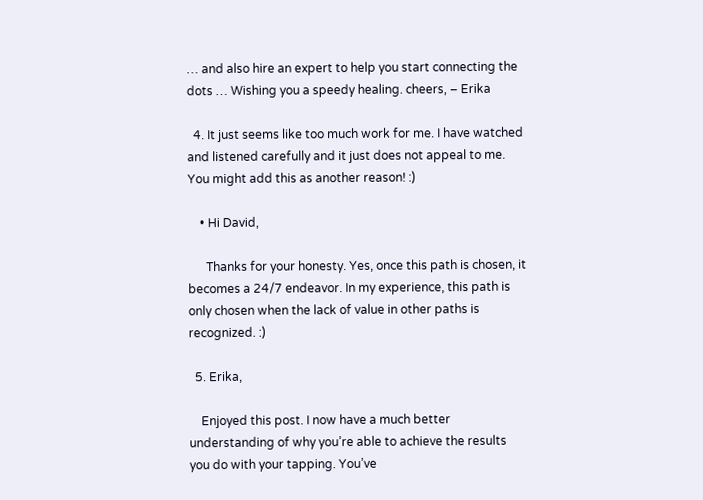… and also hire an expert to help you start connecting the dots … Wishing you a speedy healing. cheers, – Erika

  4. It just seems like too much work for me. I have watched and listened carefully and it just does not appeal to me. You might add this as another reason! :)

    • Hi David,

      Thanks for your honesty. Yes, once this path is chosen, it becomes a 24/7 endeavor. In my experience, this path is only chosen when the lack of value in other paths is recognized. :)

  5. Erika,

    Enjoyed this post. I now have a much better understanding of why you’re able to achieve the results you do with your tapping. You’ve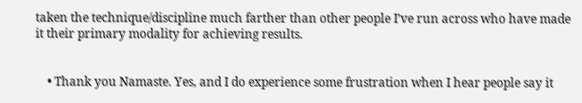taken the technique/discipline much farther than other people I’ve run across who have made it their primary modality for achieving results.


    • Thank you Namaste. Yes, and I do experience some frustration when I hear people say it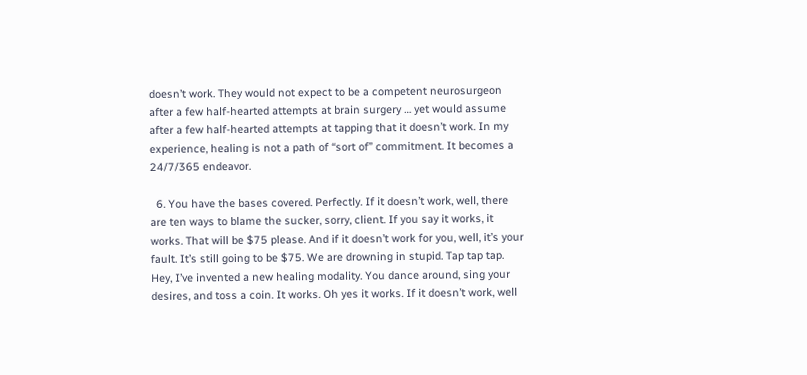doesn’t work. They would not expect to be a competent neurosurgeon after a few half-hearted attempts at brain surgery … yet would assume after a few half-hearted attempts at tapping that it doesn’t work. In my experience, healing is not a path of “sort of” commitment. It becomes a 24/7/365 endeavor.

  6. You have the bases covered. Perfectly. If it doesn’t work, well, there are ten ways to blame the sucker, sorry, client. If you say it works, it works. That will be $75 please. And if it doesn’t work for you, well, it’s your fault. It’s still going to be $75. We are drowning in stupid. Tap tap tap. Hey, I’ve invented a new healing modality. You dance around, sing your desires, and toss a coin. It works. Oh yes it works. If it doesn’t work, well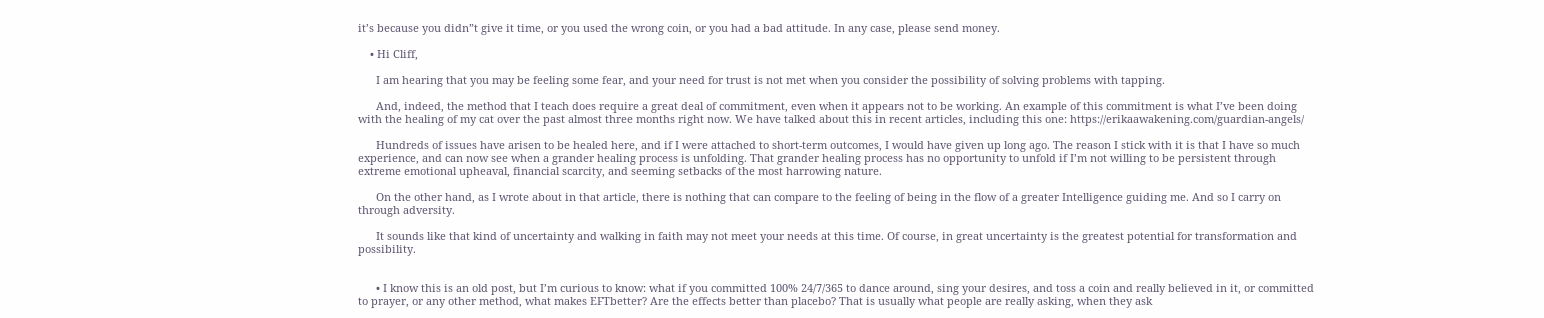it’s because you didn”t give it time, or you used the wrong coin, or you had a bad attitude. In any case, please send money.

    • Hi Cliff,

      I am hearing that you may be feeling some fear, and your need for trust is not met when you consider the possibility of solving problems with tapping.

      And, indeed, the method that I teach does require a great deal of commitment, even when it appears not to be working. An example of this commitment is what I’ve been doing with the healing of my cat over the past almost three months right now. We have talked about this in recent articles, including this one: https://erikaawakening.com/guardian-angels/

      Hundreds of issues have arisen to be healed here, and if I were attached to short-term outcomes, I would have given up long ago. The reason I stick with it is that I have so much experience, and can now see when a grander healing process is unfolding. That grander healing process has no opportunity to unfold if I’m not willing to be persistent through extreme emotional upheaval, financial scarcity, and seeming setbacks of the most harrowing nature.

      On the other hand, as I wrote about in that article, there is nothing that can compare to the feeling of being in the flow of a greater Intelligence guiding me. And so I carry on through adversity.

      It sounds like that kind of uncertainty and walking in faith may not meet your needs at this time. Of course, in great uncertainty is the greatest potential for transformation and possibility.


      • I know this is an old post, but I’m curious to know: what if you committed 100% 24/7/365 to dance around, sing your desires, and toss a coin and really believed in it, or committed to prayer, or any other method, what makes EFTbetter? Are the effects better than placebo? That is usually what people are really asking, when they ask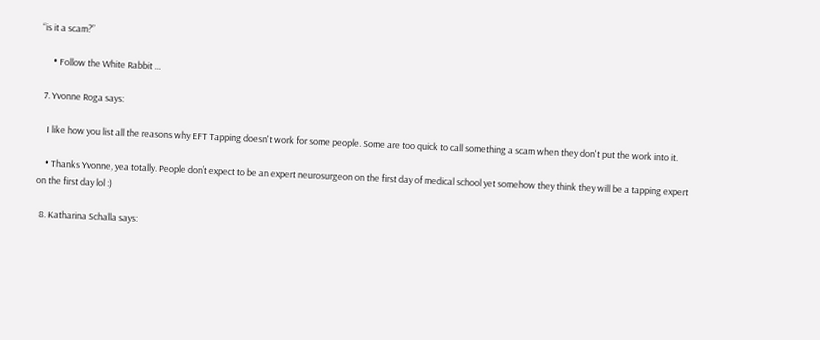“is it a scam?”

      • Follow the White Rabbit …

  7. Yvonne Roga says:

    I like how you list all the reasons why EFT Tapping doesn't work for some people. Some are too quick to call something a scam when they don't put the work into it.

    • Thanks Yvonne, yea totally. People don’t expect to be an expert neurosurgeon on the first day of medical school yet somehow they think they will be a tapping expert on the first day lol :)

  8. Katharina Schalla says: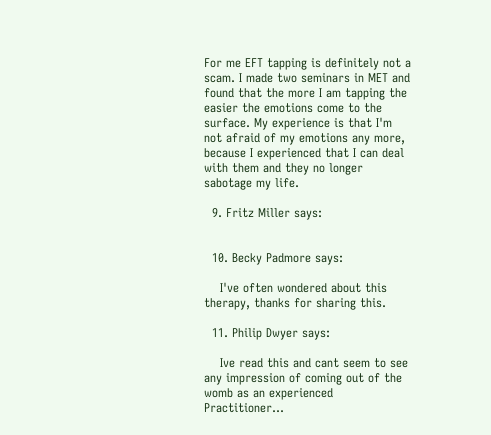For me EFT tapping is definitely not a scam. I made two seminars in MET and found that the more I am tapping the easier the emotions come to the surface. My experience is that I'm not afraid of my emotions any more, because I experienced that I can deal with them and they no longer sabotage my life.

  9. Fritz Miller says:


  10. Becky Padmore says:

    I've often wondered about this therapy, thanks for sharing this.

  11. Philip Dwyer says:

    Ive read this and cant seem to see any impression of coming out of the womb as an experienced Practitioner…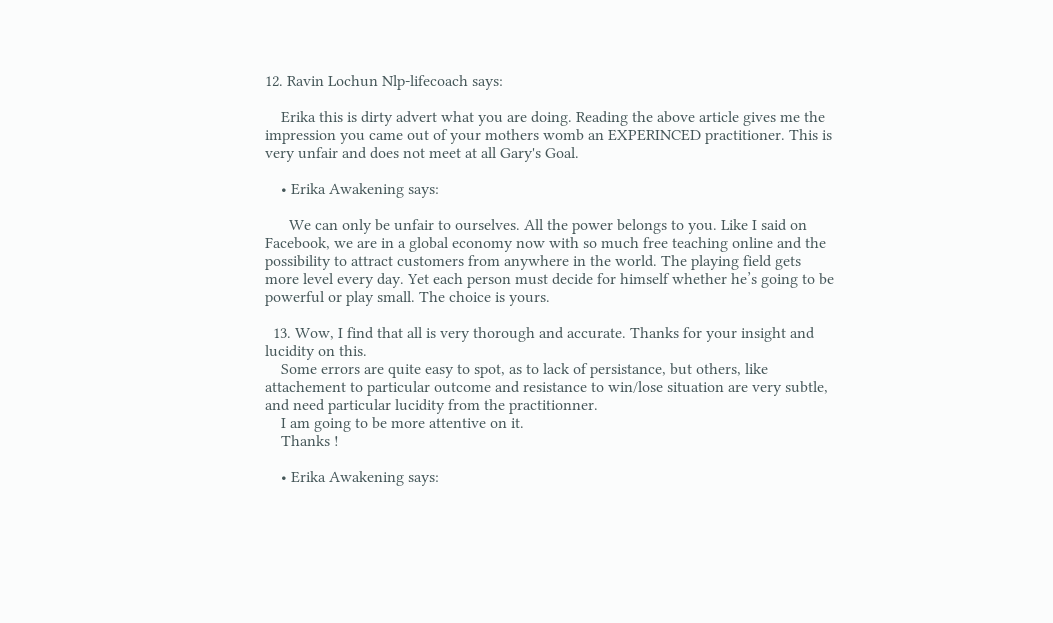12. Ravin Lochun Nlp-lifecoach says:

    Erika this is dirty advert what you are doing. Reading the above article gives me the impression you came out of your mothers womb an EXPERINCED practitioner. This is very unfair and does not meet at all Gary's Goal.

    • Erika Awakening says:

      We can only be unfair to ourselves. All the power belongs to you. Like I said on Facebook, we are in a global economy now with so much free teaching online and the possibility to attract customers from anywhere in the world. The playing field gets more level every day. Yet each person must decide for himself whether he’s going to be powerful or play small. The choice is yours.

  13. Wow, I find that all is very thorough and accurate. Thanks for your insight and lucidity on this.
    Some errors are quite easy to spot, as to lack of persistance, but others, like attachement to particular outcome and resistance to win/lose situation are very subtle, and need particular lucidity from the practitionner.
    I am going to be more attentive on it.
    Thanks !

    • Erika Awakening says: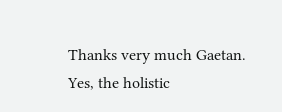Thanks very much Gaetan. Yes, the holistic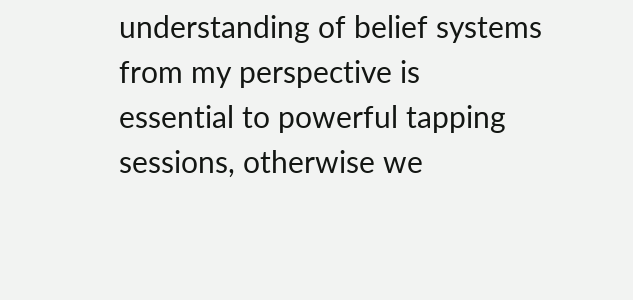understanding of belief systems from my perspective is essential to powerful tapping sessions, otherwise we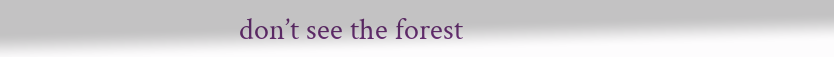don’t see the forest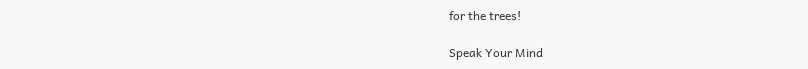for the trees!

Speak Your Mind